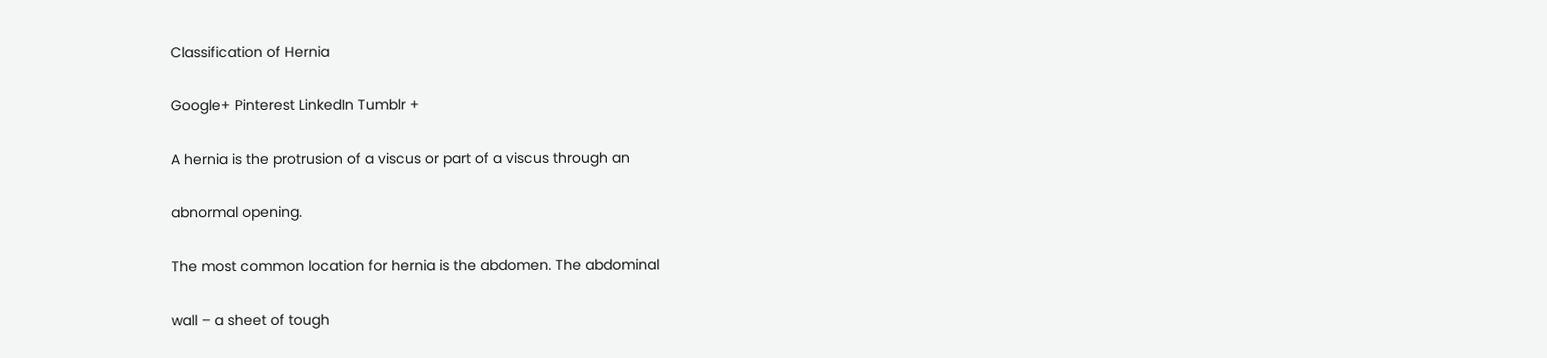Classification of Hernia

Google+ Pinterest LinkedIn Tumblr +

A hernia is the protrusion of a viscus or part of a viscus through an

abnormal opening.

The most common location for hernia is the abdomen. The abdominal

wall – a sheet of tough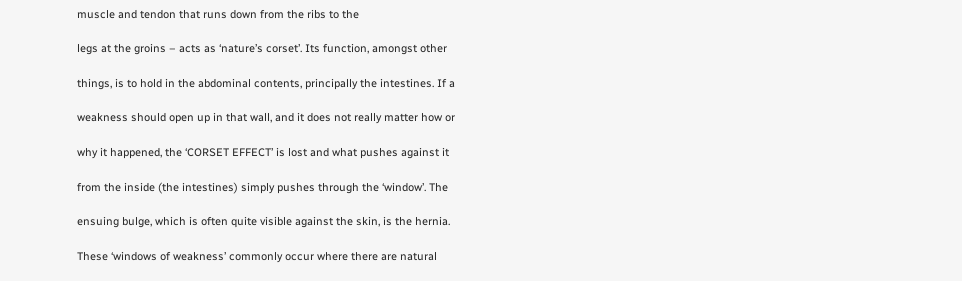muscle and tendon that runs down from the ribs to the

legs at the groins – acts as ‘nature’s corset’. Its function, amongst other

things, is to hold in the abdominal contents, principally the intestines. If a

weakness should open up in that wall, and it does not really matter how or

why it happened, the ‘CORSET EFFECT’ is lost and what pushes against it

from the inside (the intestines) simply pushes through the ‘window’. The

ensuing bulge, which is often quite visible against the skin, is the hernia.

These ‘windows of weakness’ commonly occur where there are natural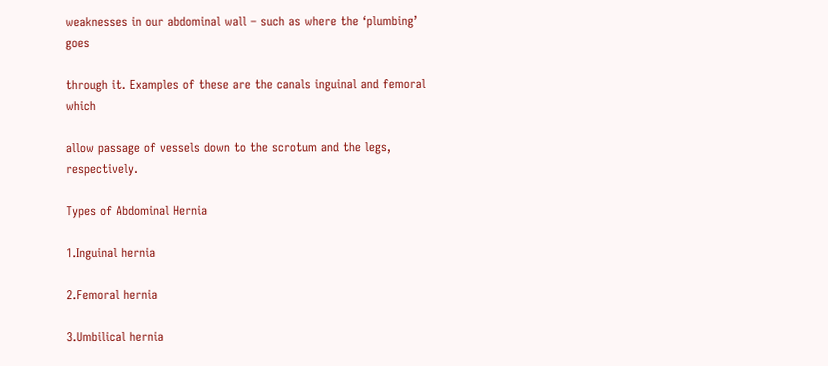weaknesses in our abdominal wall – such as where the ‘plumbing’ goes

through it. Examples of these are the canals inguinal and femoral which

allow passage of vessels down to the scrotum and the legs, respectively.

Types of Abdominal Hernia

1.Inguinal hernia

2.Femoral hernia

3.Umbilical hernia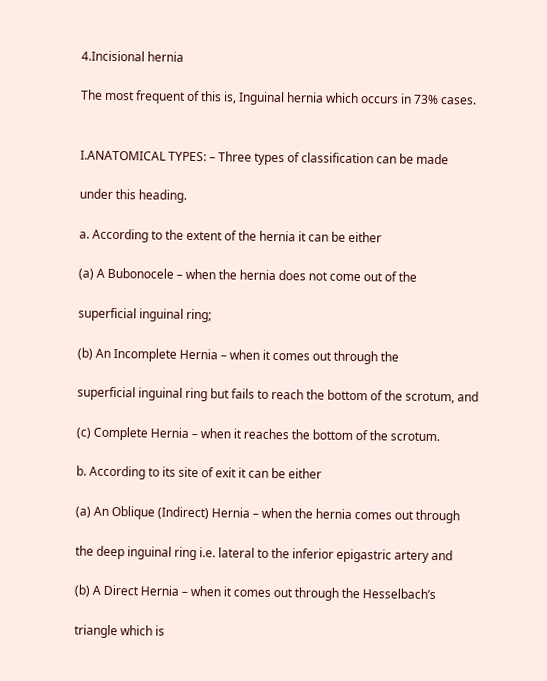4.Incisional hernia

The most frequent of this is, Inguinal hernia which occurs in 73% cases.


I.ANATOMICAL TYPES: – Three types of classification can be made

under this heading.

a. According to the extent of the hernia it can be either

(a) A Bubonocele – when the hernia does not come out of the

superficial inguinal ring;

(b) An Incomplete Hernia – when it comes out through the

superficial inguinal ring but fails to reach the bottom of the scrotum, and

(c) Complete Hernia – when it reaches the bottom of the scrotum.

b. According to its site of exit it can be either

(a) An Oblique (Indirect) Hernia – when the hernia comes out through

the deep inguinal ring i.e. lateral to the inferior epigastric artery and

(b) A Direct Hernia – when it comes out through the Hesselbach’s

triangle which is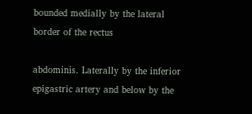bounded medially by the lateral border of the rectus

abdominis. Laterally by the inferior epigastric artery and below by the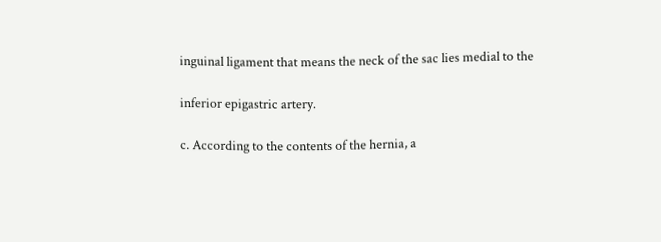inguinal ligament that means the neck of the sac lies medial to the

inferior epigastric artery.

c. According to the contents of the hernia, a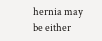hernia may be either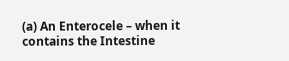(a) An Enterocele – when it contains the Intestine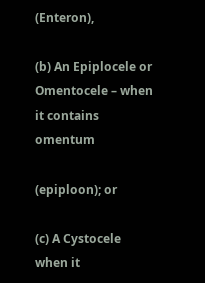(Enteron),

(b) An Epiplocele or Omentocele – when it contains omentum

(epiploon); or

(c) A Cystocele when it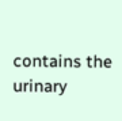contains the urinary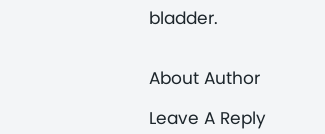bladder.


About Author

Leave A Reply